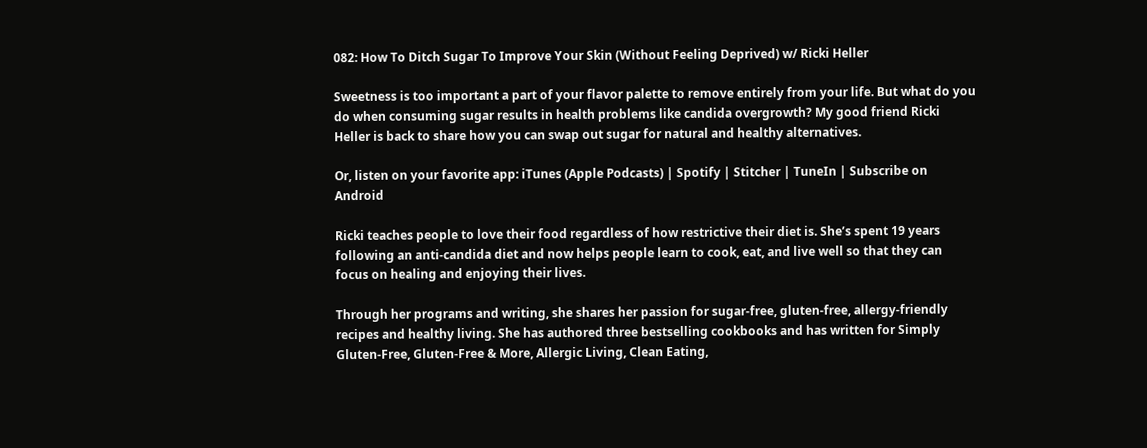082: How To Ditch Sugar To Improve Your Skin (Without Feeling Deprived) w/ Ricki Heller

Sweetness is too important a part of your flavor palette to remove entirely from your life. But what do you do when consuming sugar results in health problems like candida overgrowth? My good friend Ricki Heller is back to share how you can swap out sugar for natural and healthy alternatives.

Or, listen on your favorite app: iTunes (Apple Podcasts) | Spotify | Stitcher | TuneIn | Subscribe on Android

Ricki teaches people to love their food regardless of how restrictive their diet is. She’s spent 19 years following an anti-candida diet and now helps people learn to cook, eat, and live well so that they can focus on healing and enjoying their lives.

Through her programs and writing, she shares her passion for sugar-free, gluten-free, allergy-friendly recipes and healthy living. She has authored three bestselling cookbooks and has written for Simply Gluten-Free, Gluten-Free & More, Allergic Living, Clean Eating,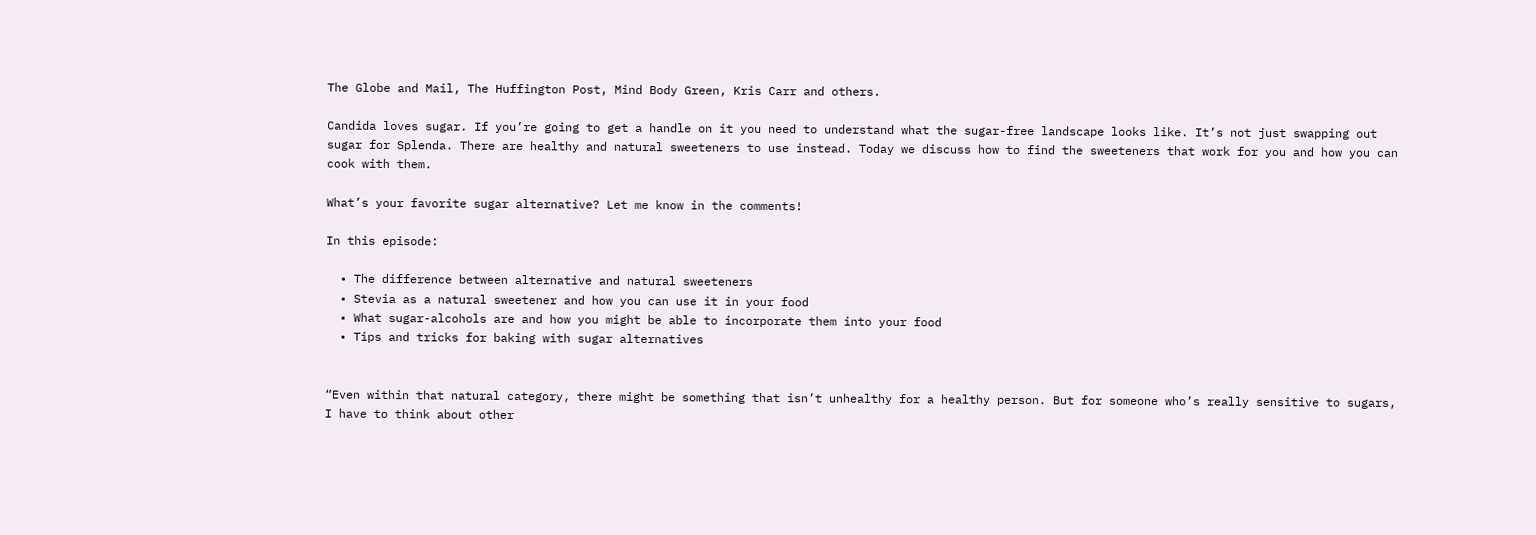The Globe and Mail, The Huffington Post, Mind Body Green, Kris Carr and others.

Candida loves sugar. If you’re going to get a handle on it you need to understand what the sugar-free landscape looks like. It’s not just swapping out sugar for Splenda. There are healthy and natural sweeteners to use instead. Today we discuss how to find the sweeteners that work for you and how you can cook with them.

What’s your favorite sugar alternative? Let me know in the comments!

In this episode:

  • The difference between alternative and natural sweeteners
  • Stevia as a natural sweetener and how you can use it in your food
  • What sugar-alcohols are and how you might be able to incorporate them into your food
  • Tips and tricks for baking with sugar alternatives


“Even within that natural category, there might be something that isn’t unhealthy for a healthy person. But for someone who’s really sensitive to sugars, I have to think about other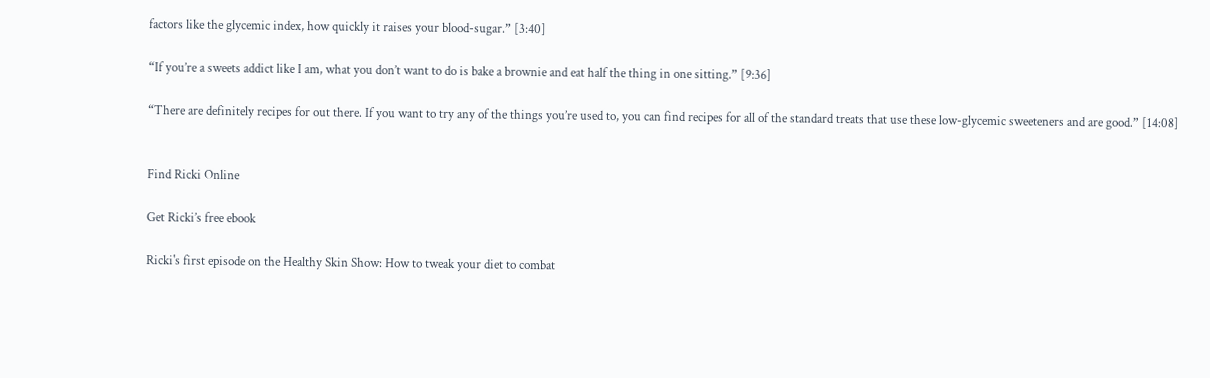factors like the glycemic index, how quickly it raises your blood-sugar.” [3:40]

“If you’re a sweets addict like I am, what you don’t want to do is bake a brownie and eat half the thing in one sitting.” [9:36]

“There are definitely recipes for out there. If you want to try any of the things you’re used to, you can find recipes for all of the standard treats that use these low-glycemic sweeteners and are good.” [14:08]


Find Ricki Online

Get Ricki’s free ebook

Ricki's first episode on the Healthy Skin Show: How to tweak your diet to combat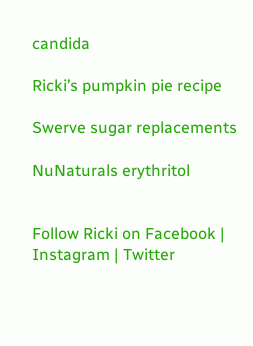candida

Ricki’s pumpkin pie recipe

Swerve sugar replacements

NuNaturals erythritol


Follow Ricki on Facebook | Instagram | Twitter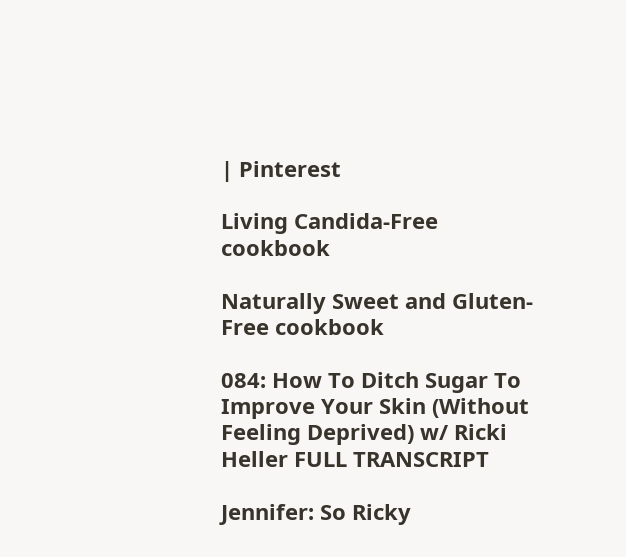| Pinterest

Living Candida-Free cookbook

Naturally Sweet and Gluten-Free cookbook

084: How To Ditch Sugar To Improve Your Skin (Without Feeling Deprived) w/ Ricki Heller FULL TRANSCRIPT

Jennifer: So Ricky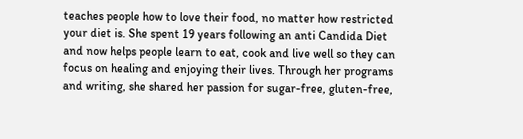teaches people how to love their food, no matter how restricted your diet is. She spent 19 years following an anti Candida Diet and now helps people learn to eat, cook and live well so they can focus on healing and enjoying their lives. Through her programs and writing, she shared her passion for sugar-free, gluten-free,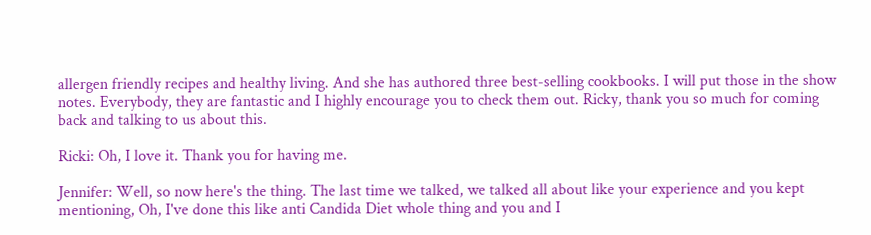allergen friendly recipes and healthy living. And she has authored three best-selling cookbooks. I will put those in the show notes. Everybody, they are fantastic and I highly encourage you to check them out. Ricky, thank you so much for coming back and talking to us about this.

Ricki: Oh, I love it. Thank you for having me.

Jennifer: Well, so now here's the thing. The last time we talked, we talked all about like your experience and you kept mentioning, Oh, I've done this like anti Candida Diet whole thing and you and I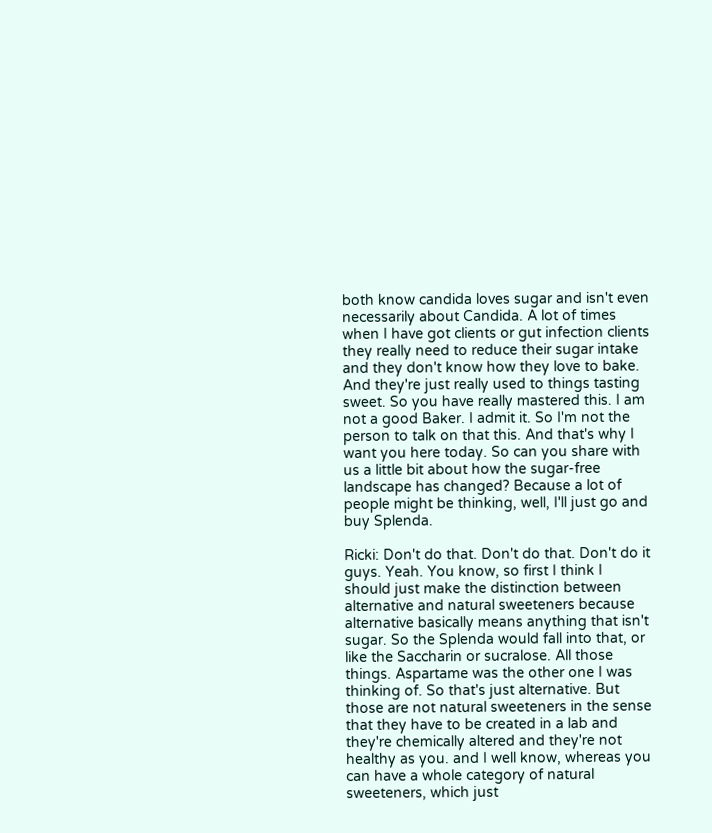both know candida loves sugar and isn't even necessarily about Candida. A lot of times when I have got clients or gut infection clients they really need to reduce their sugar intake and they don't know how they love to bake. And they're just really used to things tasting sweet. So you have really mastered this. I am not a good Baker. I admit it. So I'm not the person to talk on that this. And that's why I want you here today. So can you share with us a little bit about how the sugar-free landscape has changed? Because a lot of people might be thinking, well, I'll just go and buy Splenda.

Ricki: Don't do that. Don't do that. Don't do it guys. Yeah. You know, so first I think I should just make the distinction between alternative and natural sweeteners because alternative basically means anything that isn't sugar. So the Splenda would fall into that, or like the Saccharin or sucralose. All those things. Aspartame was the other one I was thinking of. So that's just alternative. But those are not natural sweeteners in the sense that they have to be created in a lab and they're chemically altered and they're not healthy as you. and I well know, whereas you can have a whole category of natural sweeteners, which just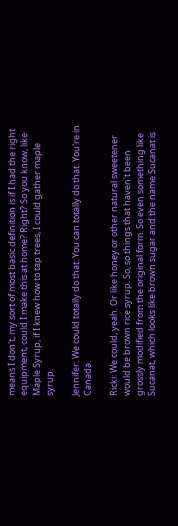means I don't, my sort of most basic definition is if I had the right equipment, could I make this at home? Right? So you know, like Maple Syrup, if I knew how to tap trees, I could gather maple syrup.

Jennifer: We could totally do that. You can totally do that. You're in Canada.

Ricki: We could, yeah. Or like honey or other natural sweetener would be brown rice syrup. So, so things that haven't been grossly modified from the original form. So even something like Sucanat, which looks like brown sugar and the name Sucanat is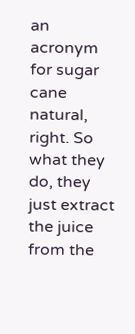an acronym for sugar cane natural, right. So what they do, they just extract the juice from the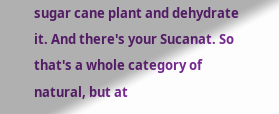sugar cane plant and dehydrate it. And there's your Sucanat. So that's a whole category of natural, but at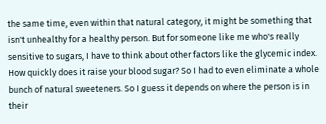the same time, even within that natural category, it might be something that isn't unhealthy for a healthy person. But for someone like me who's really sensitive to sugars, I have to think about other factors like the glycemic index. How quickly does it raise your blood sugar? So I had to even eliminate a whole bunch of natural sweeteners. So I guess it depends on where the person is in their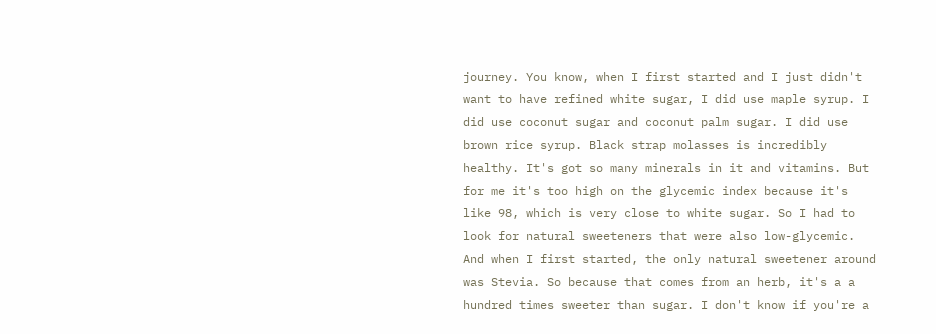journey. You know, when I first started and I just didn't want to have refined white sugar, I did use maple syrup. I did use coconut sugar and coconut palm sugar. I did use brown rice syrup. Black strap molasses is incredibly healthy. It's got so many minerals in it and vitamins. But for me it's too high on the glycemic index because it's like 98, which is very close to white sugar. So I had to look for natural sweeteners that were also low-glycemic. And when I first started, the only natural sweetener around was Stevia. So because that comes from an herb, it's a a hundred times sweeter than sugar. I don't know if you're a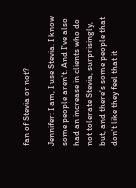fan of Stevia or not?

Jennifer: I am, I use Stevia. I know some people aren't. And I've also had an increase in clients who do not tolerate Stevia, surprisingly, but, and there's some people that don't like they feel that it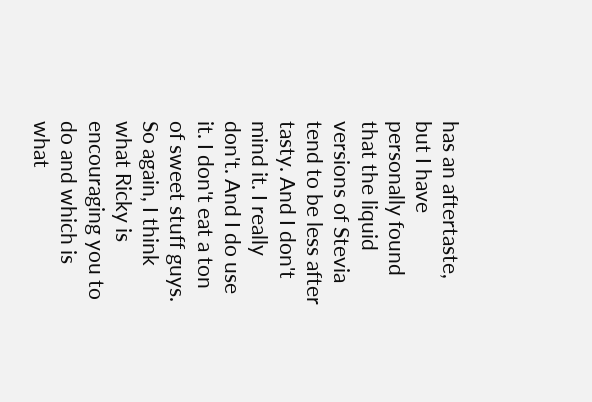has an aftertaste, but I have personally found that the liquid versions of Stevia tend to be less after tasty. And I don't mind it. I really don't. And I do use it. I don't eat a ton of sweet stuff guys. So again, I think what Ricky is encouraging you to do and which is what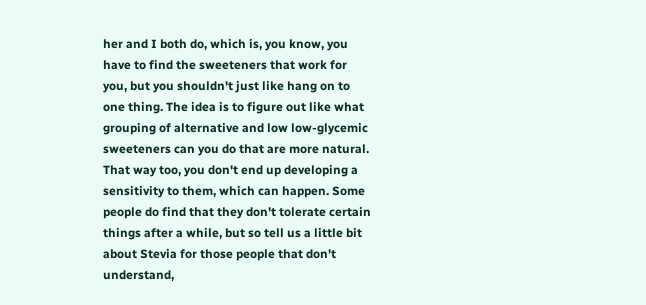her and I both do, which is, you know, you have to find the sweeteners that work for you, but you shouldn't just like hang on to one thing. The idea is to figure out like what grouping of alternative and low low-glycemic sweeteners can you do that are more natural. That way too, you don't end up developing a sensitivity to them, which can happen. Some people do find that they don't tolerate certain things after a while, but so tell us a little bit about Stevia for those people that don't understand,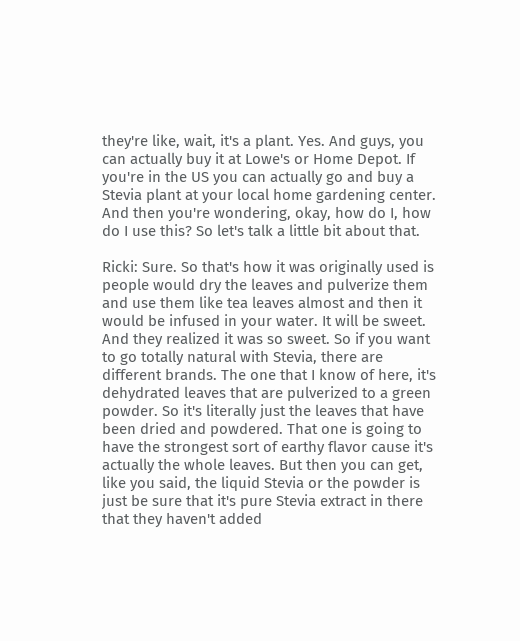they're like, wait, it's a plant. Yes. And guys, you can actually buy it at Lowe's or Home Depot. If you're in the US you can actually go and buy a Stevia plant at your local home gardening center. And then you're wondering, okay, how do I, how do I use this? So let's talk a little bit about that.

Ricki: Sure. So that's how it was originally used is people would dry the leaves and pulverize them and use them like tea leaves almost and then it would be infused in your water. It will be sweet. And they realized it was so sweet. So if you want to go totally natural with Stevia, there are different brands. The one that I know of here, it's dehydrated leaves that are pulverized to a green powder. So it's literally just the leaves that have been dried and powdered. That one is going to have the strongest sort of earthy flavor cause it's actually the whole leaves. But then you can get, like you said, the liquid Stevia or the powder is just be sure that it's pure Stevia extract in there that they haven't added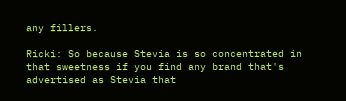any fillers.

Ricki: So because Stevia is so concentrated in that sweetness if you find any brand that's advertised as Stevia that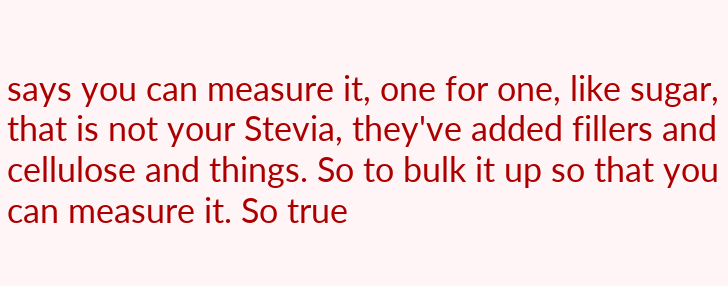says you can measure it, one for one, like sugar, that is not your Stevia, they've added fillers and cellulose and things. So to bulk it up so that you can measure it. So true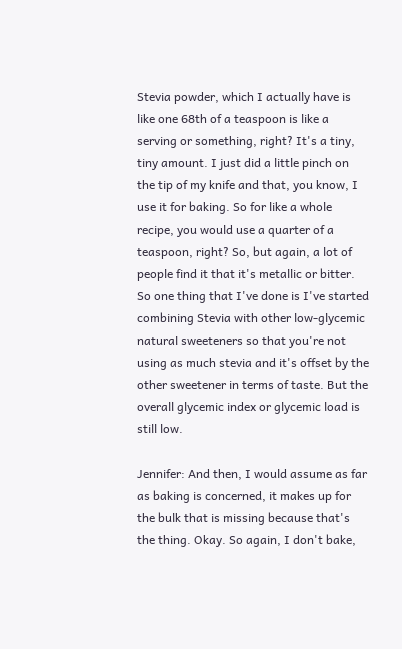Stevia powder, which I actually have is like one 68th of a teaspoon is like a serving or something, right? It's a tiny, tiny amount. I just did a little pinch on the tip of my knife and that, you know, I use it for baking. So for like a whole recipe, you would use a quarter of a teaspoon, right? So, but again, a lot of people find it that it's metallic or bitter. So one thing that I've done is I've started combining Stevia with other low-glycemic natural sweeteners so that you're not using as much stevia and it's offset by the other sweetener in terms of taste. But the overall glycemic index or glycemic load is still low.

Jennifer: And then, I would assume as far as baking is concerned, it makes up for the bulk that is missing because that's the thing. Okay. So again, I don't bake,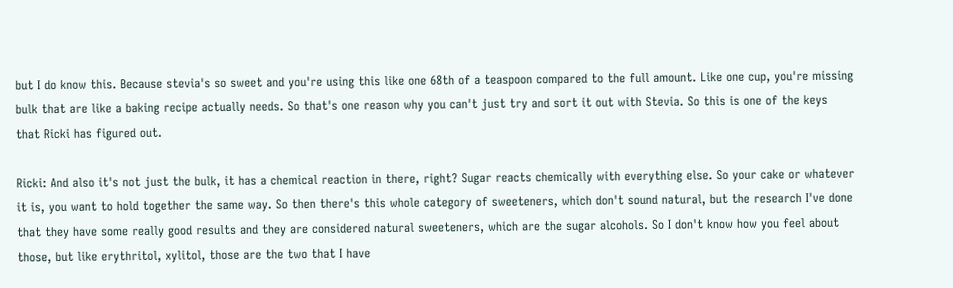but I do know this. Because stevia's so sweet and you're using this like one 68th of a teaspoon compared to the full amount. Like one cup, you're missing bulk that are like a baking recipe actually needs. So that's one reason why you can't just try and sort it out with Stevia. So this is one of the keys that Ricki has figured out.

Ricki: And also it's not just the bulk, it has a chemical reaction in there, right? Sugar reacts chemically with everything else. So your cake or whatever it is, you want to hold together the same way. So then there's this whole category of sweeteners, which don't sound natural, but the research I've done that they have some really good results and they are considered natural sweeteners, which are the sugar alcohols. So I don't know how you feel about those, but like erythritol, xylitol, those are the two that I have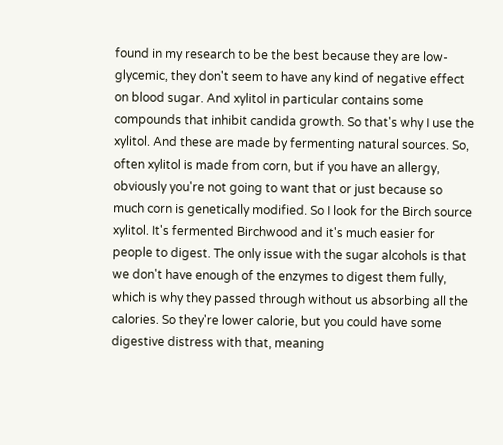found in my research to be the best because they are low-glycemic, they don't seem to have any kind of negative effect on blood sugar. And xylitol in particular contains some compounds that inhibit candida growth. So that's why I use the xylitol. And these are made by fermenting natural sources. So, often xylitol is made from corn, but if you have an allergy, obviously you're not going to want that or just because so much corn is genetically modified. So I look for the Birch source xylitol. It's fermented Birchwood and it's much easier for people to digest. The only issue with the sugar alcohols is that we don't have enough of the enzymes to digest them fully, which is why they passed through without us absorbing all the calories. So they're lower calorie, but you could have some digestive distress with that, meaning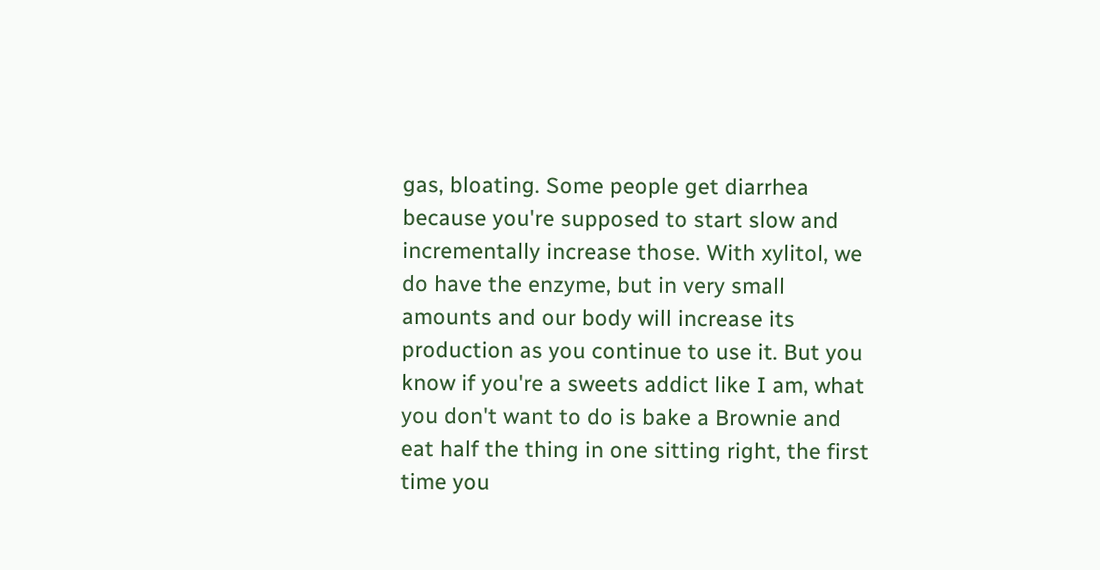gas, bloating. Some people get diarrhea because you're supposed to start slow and incrementally increase those. With xylitol, we do have the enzyme, but in very small amounts and our body will increase its production as you continue to use it. But you know if you're a sweets addict like I am, what you don't want to do is bake a Brownie and eat half the thing in one sitting right, the first time you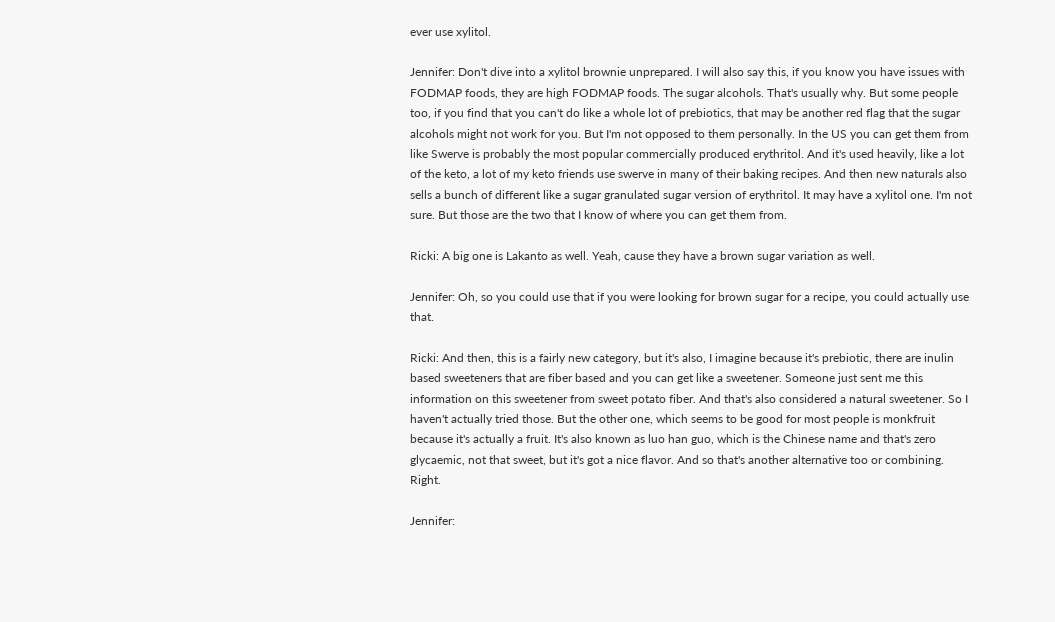ever use xylitol.

Jennifer: Don't dive into a xylitol brownie unprepared. I will also say this, if you know you have issues with FODMAP foods, they are high FODMAP foods. The sugar alcohols. That's usually why. But some people too, if you find that you can't do like a whole lot of prebiotics, that may be another red flag that the sugar alcohols might not work for you. But I'm not opposed to them personally. In the US you can get them from like Swerve is probably the most popular commercially produced erythritol. And it's used heavily, like a lot of the keto, a lot of my keto friends use swerve in many of their baking recipes. And then new naturals also sells a bunch of different like a sugar granulated sugar version of erythritol. It may have a xylitol one. I'm not sure. But those are the two that I know of where you can get them from.

Ricki: A big one is Lakanto as well. Yeah, cause they have a brown sugar variation as well.

Jennifer: Oh, so you could use that if you were looking for brown sugar for a recipe, you could actually use that.

Ricki: And then, this is a fairly new category, but it's also, I imagine because it's prebiotic, there are inulin based sweeteners that are fiber based and you can get like a sweetener. Someone just sent me this information on this sweetener from sweet potato fiber. And that's also considered a natural sweetener. So I haven't actually tried those. But the other one, which seems to be good for most people is monkfruit because it's actually a fruit. It's also known as luo han guo, which is the Chinese name and that's zero glycaemic, not that sweet, but it's got a nice flavor. And so that's another alternative too or combining. Right.

Jennifer: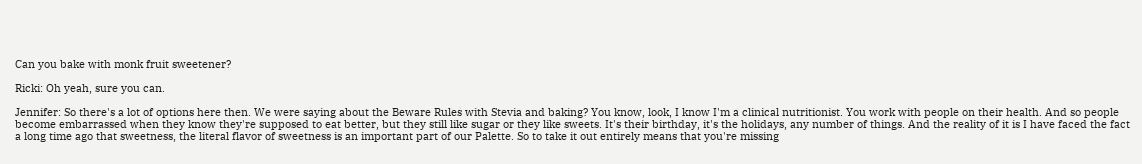Can you bake with monk fruit sweetener?

Ricki: Oh yeah, sure you can.

Jennifer: So there's a lot of options here then. We were saying about the Beware Rules with Stevia and baking? You know, look, I know I'm a clinical nutritionist. You work with people on their health. And so people become embarrassed when they know they're supposed to eat better, but they still like sugar or they like sweets. It's their birthday, it's the holidays, any number of things. And the reality of it is I have faced the fact a long time ago that sweetness, the literal flavor of sweetness is an important part of our Palette. So to take it out entirely means that you're missing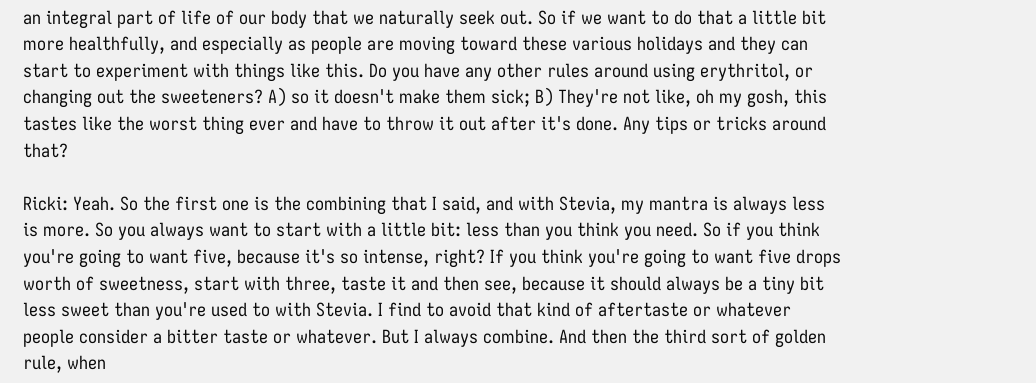an integral part of life of our body that we naturally seek out. So if we want to do that a little bit more healthfully, and especially as people are moving toward these various holidays and they can start to experiment with things like this. Do you have any other rules around using erythritol, or changing out the sweeteners? A) so it doesn't make them sick; B) They're not like, oh my gosh, this tastes like the worst thing ever and have to throw it out after it's done. Any tips or tricks around that?

Ricki: Yeah. So the first one is the combining that I said, and with Stevia, my mantra is always less is more. So you always want to start with a little bit: less than you think you need. So if you think you're going to want five, because it's so intense, right? If you think you're going to want five drops worth of sweetness, start with three, taste it and then see, because it should always be a tiny bit less sweet than you're used to with Stevia. I find to avoid that kind of aftertaste or whatever people consider a bitter taste or whatever. But I always combine. And then the third sort of golden rule, when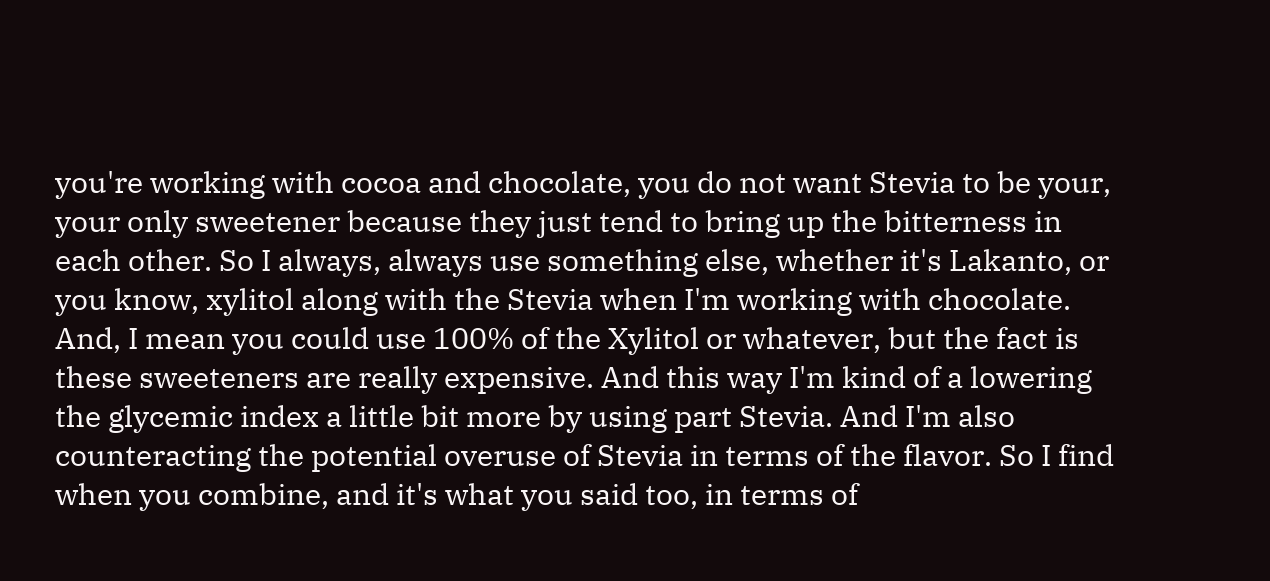you're working with cocoa and chocolate, you do not want Stevia to be your, your only sweetener because they just tend to bring up the bitterness in each other. So I always, always use something else, whether it's Lakanto, or you know, xylitol along with the Stevia when I'm working with chocolate. And, I mean you could use 100% of the Xylitol or whatever, but the fact is these sweeteners are really expensive. And this way I'm kind of a lowering the glycemic index a little bit more by using part Stevia. And I'm also counteracting the potential overuse of Stevia in terms of the flavor. So I find when you combine, and it's what you said too, in terms of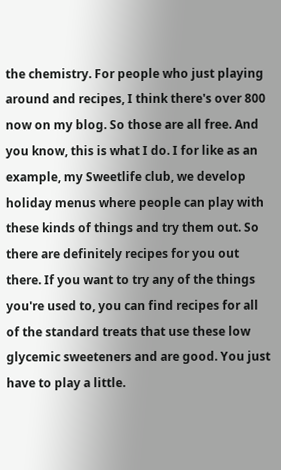the chemistry. For people who just playing around and recipes, I think there's over 800 now on my blog. So those are all free. And you know, this is what I do. I for like as an example, my Sweetlife club, we develop holiday menus where people can play with these kinds of things and try them out. So there are definitely recipes for you out there. If you want to try any of the things you're used to, you can find recipes for all of the standard treats that use these low glycemic sweeteners and are good. You just have to play a little.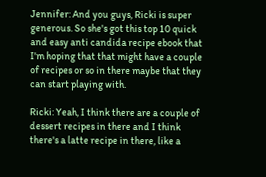Jennifer: And you guys, Ricki is super generous. So she's got this top 10 quick and easy anti candida recipe ebook that I'm hoping that that might have a couple of recipes or so in there maybe that they can start playing with.

Ricki: Yeah, I think there are a couple of dessert recipes in there and I think there's a latte recipe in there, like a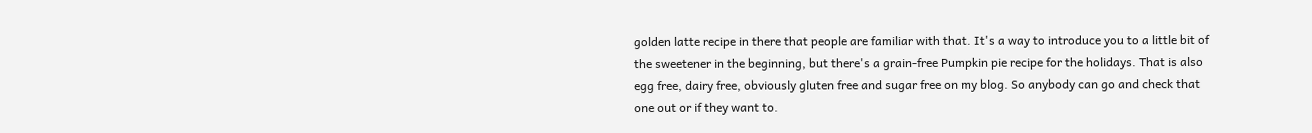golden latte recipe in there that people are familiar with that. It's a way to introduce you to a little bit of the sweetener in the beginning, but there's a grain-free Pumpkin pie recipe for the holidays. That is also egg free, dairy free, obviously gluten free and sugar free on my blog. So anybody can go and check that one out or if they want to.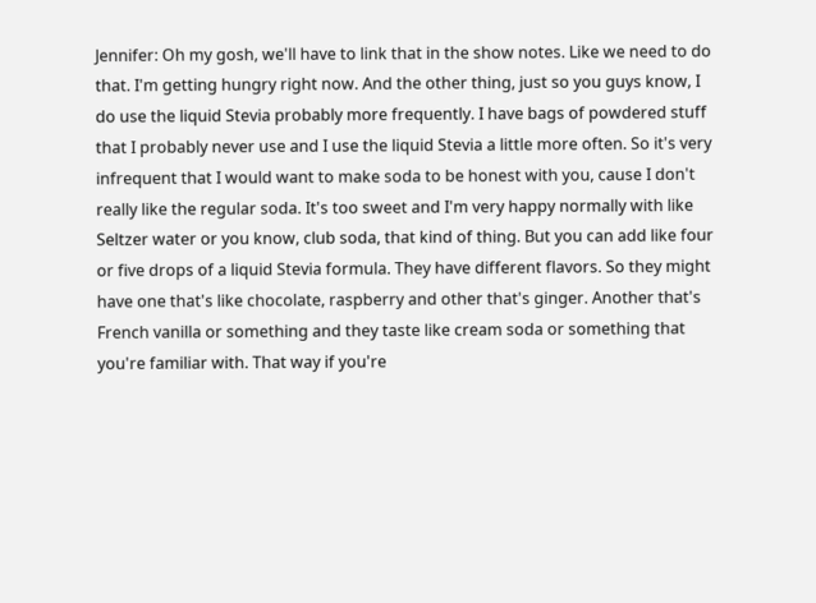Jennifer: Oh my gosh, we'll have to link that in the show notes. Like we need to do that. I'm getting hungry right now. And the other thing, just so you guys know, I do use the liquid Stevia probably more frequently. I have bags of powdered stuff that I probably never use and I use the liquid Stevia a little more often. So it's very infrequent that I would want to make soda to be honest with you, cause I don't really like the regular soda. It's too sweet and I'm very happy normally with like Seltzer water or you know, club soda, that kind of thing. But you can add like four or five drops of a liquid Stevia formula. They have different flavors. So they might have one that's like chocolate, raspberry and other that's ginger. Another that's French vanilla or something and they taste like cream soda or something that you're familiar with. That way if you're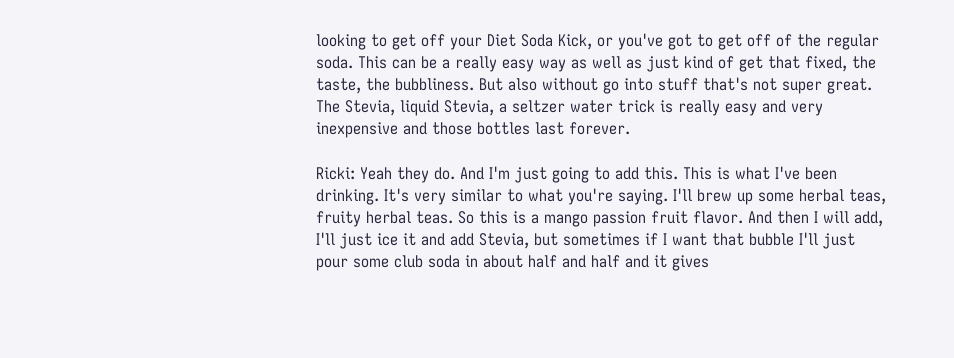looking to get off your Diet Soda Kick, or you've got to get off of the regular soda. This can be a really easy way as well as just kind of get that fixed, the taste, the bubbliness. But also without go into stuff that's not super great. The Stevia, liquid Stevia, a seltzer water trick is really easy and very inexpensive and those bottles last forever.

Ricki: Yeah they do. And I'm just going to add this. This is what I've been drinking. It's very similar to what you're saying. I'll brew up some herbal teas, fruity herbal teas. So this is a mango passion fruit flavor. And then I will add, I'll just ice it and add Stevia, but sometimes if I want that bubble I'll just pour some club soda in about half and half and it gives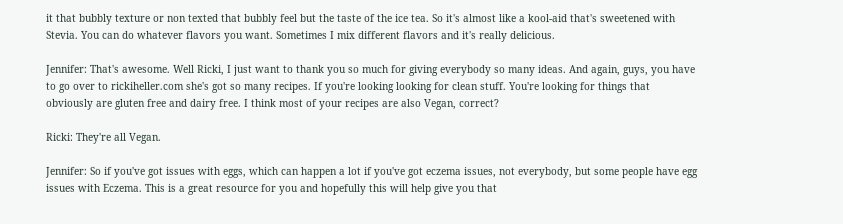it that bubbly texture or non texted that bubbly feel but the taste of the ice tea. So it's almost like a kool-aid that's sweetened with Stevia. You can do whatever flavors you want. Sometimes I mix different flavors and it's really delicious.

Jennifer: That's awesome. Well Ricki, I just want to thank you so much for giving everybody so many ideas. And again, guys, you have to go over to rickiheller.com she's got so many recipes. If you're looking looking for clean stuff. You're looking for things that obviously are gluten free and dairy free. I think most of your recipes are also Vegan, correct?

Ricki: They're all Vegan.

Jennifer: So if you've got issues with eggs, which can happen a lot if you've got eczema issues, not everybody, but some people have egg issues with Eczema. This is a great resource for you and hopefully this will help give you that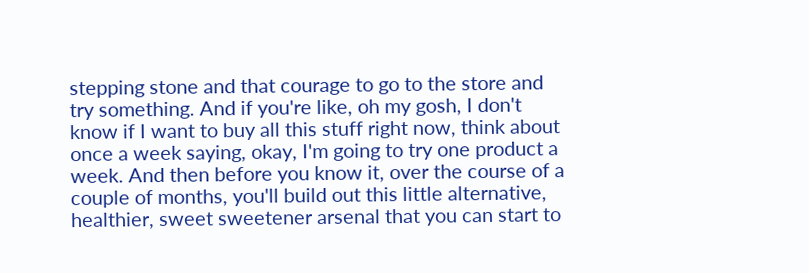stepping stone and that courage to go to the store and try something. And if you're like, oh my gosh, I don't know if I want to buy all this stuff right now, think about once a week saying, okay, I'm going to try one product a week. And then before you know it, over the course of a couple of months, you'll build out this little alternative, healthier, sweet sweetener arsenal that you can start to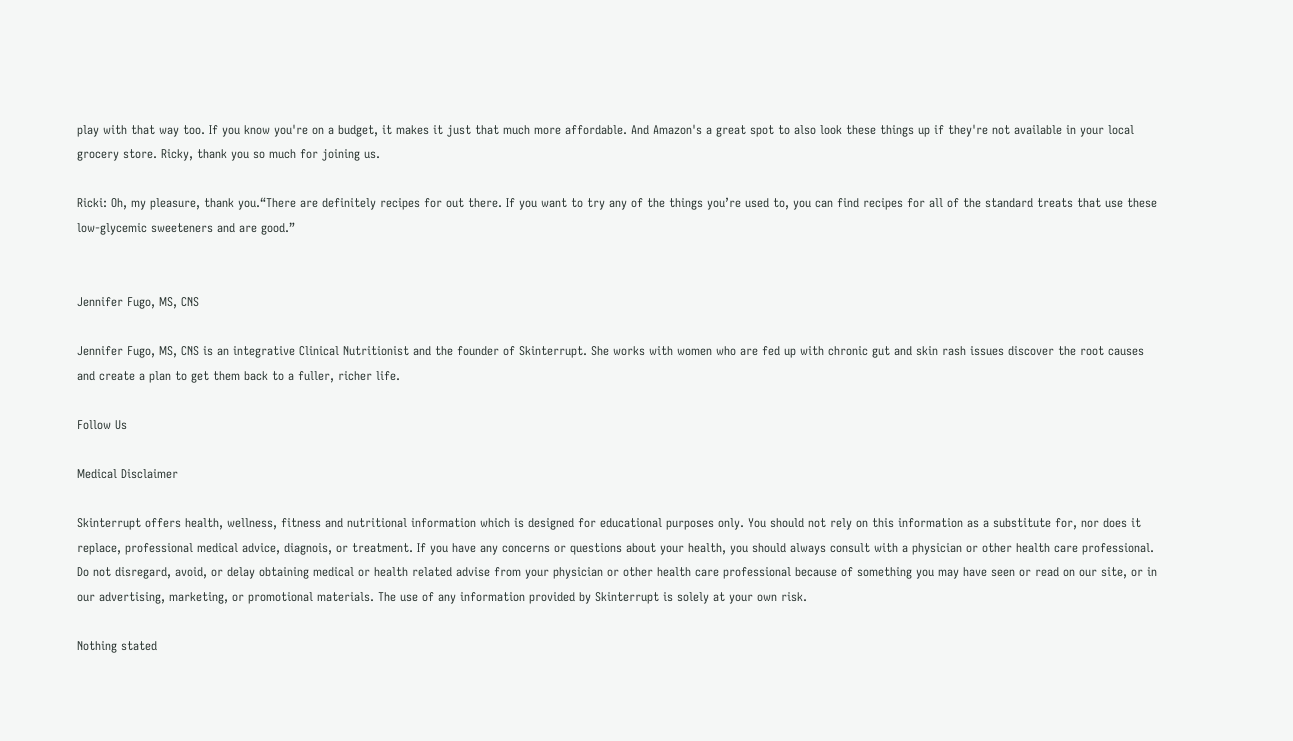play with that way too. If you know you're on a budget, it makes it just that much more affordable. And Amazon's a great spot to also look these things up if they're not available in your local grocery store. Ricky, thank you so much for joining us.

Ricki: Oh, my pleasure, thank you.“There are definitely recipes for out there. If you want to try any of the things you’re used to, you can find recipes for all of the standard treats that use these low-glycemic sweeteners and are good.”


Jennifer Fugo, MS, CNS

Jennifer Fugo, MS, CNS is an integrative Clinical Nutritionist and the founder of Skinterrupt. She works with women who are fed up with chronic gut and skin rash issues discover the root causes and create a plan to get them back to a fuller, richer life.

Follow Us

Medical Disclaimer

Skinterrupt offers health, wellness, fitness and nutritional information which is designed for educational purposes only. You should not rely on this information as a substitute for, nor does it replace, professional medical advice, diagnois, or treatment. If you have any concerns or questions about your health, you should always consult with a physician or other health care professional. Do not disregard, avoid, or delay obtaining medical or health related advise from your physician or other health care professional because of something you may have seen or read on our site, or in our advertising, marketing, or promotional materials. The use of any information provided by Skinterrupt is solely at your own risk.

Nothing stated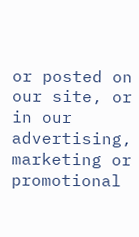or posted on our site, or in our advertising, marketing or promotional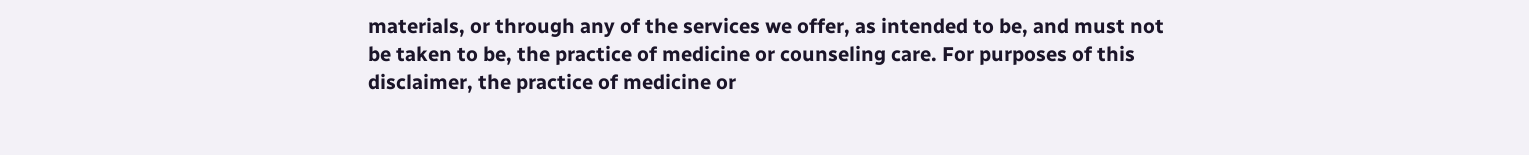materials, or through any of the services we offer, as intended to be, and must not be taken to be, the practice of medicine or counseling care. For purposes of this disclaimer, the practice of medicine or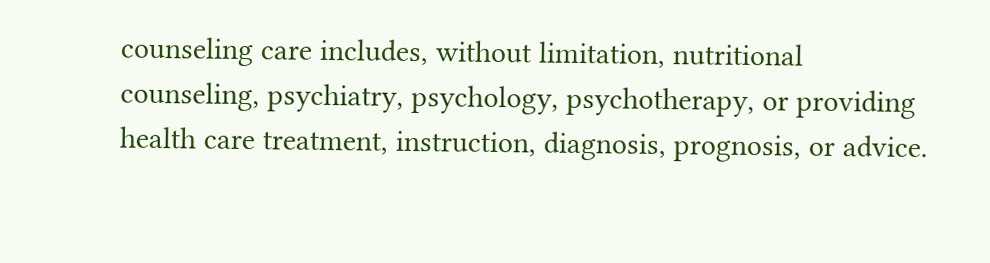counseling care includes, without limitation, nutritional counseling, psychiatry, psychology, psychotherapy, or providing health care treatment, instruction, diagnosis, prognosis, or advice.